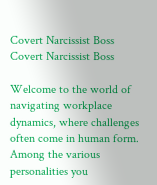Covert Narcissist Boss
Covert Narcissist Boss

Welcome to the world of navigating workplace dynamics, where challenges often come in human form. Among the various personalities you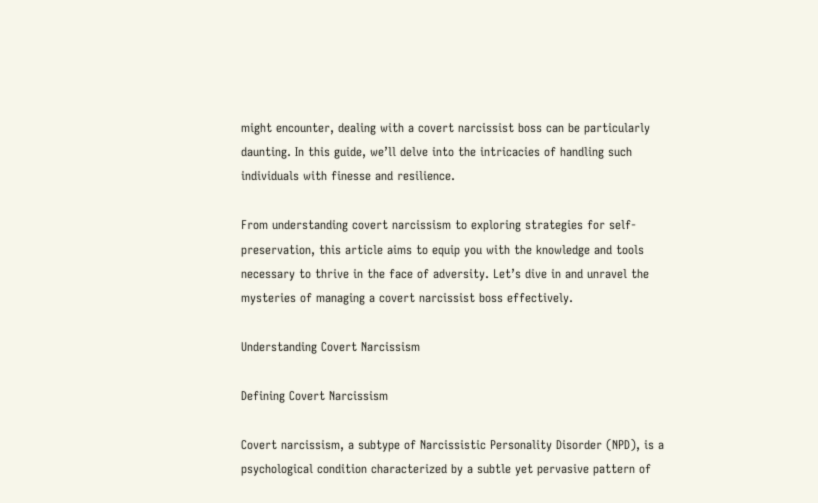might encounter, dealing with a covert narcissist boss can be particularly daunting. In this guide, we’ll delve into the intricacies of handling such individuals with finesse and resilience.

From understanding covert narcissism to exploring strategies for self-preservation, this article aims to equip you with the knowledge and tools necessary to thrive in the face of adversity. Let’s dive in and unravel the mysteries of managing a covert narcissist boss effectively.

Understanding Covert Narcissism

Defining Covert Narcissism

Covert narcissism, a subtype of Narcissistic Personality Disorder (NPD), is a psychological condition characterized by a subtle yet pervasive pattern of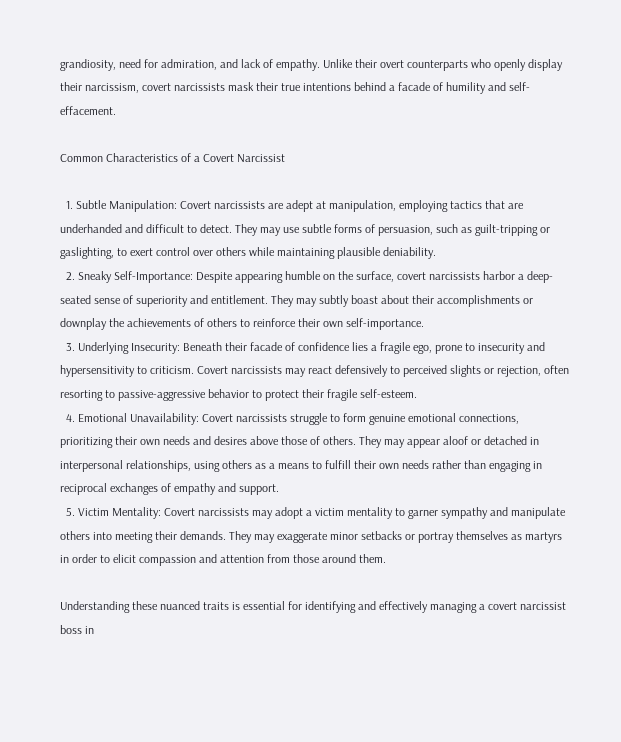grandiosity, need for admiration, and lack of empathy. Unlike their overt counterparts who openly display their narcissism, covert narcissists mask their true intentions behind a facade of humility and self-effacement.

Common Characteristics of a Covert Narcissist

  1. Subtle Manipulation: Covert narcissists are adept at manipulation, employing tactics that are underhanded and difficult to detect. They may use subtle forms of persuasion, such as guilt-tripping or gaslighting, to exert control over others while maintaining plausible deniability.
  2. Sneaky Self-Importance: Despite appearing humble on the surface, covert narcissists harbor a deep-seated sense of superiority and entitlement. They may subtly boast about their accomplishments or downplay the achievements of others to reinforce their own self-importance.
  3. Underlying Insecurity: Beneath their facade of confidence lies a fragile ego, prone to insecurity and hypersensitivity to criticism. Covert narcissists may react defensively to perceived slights or rejection, often resorting to passive-aggressive behavior to protect their fragile self-esteem.
  4. Emotional Unavailability: Covert narcissists struggle to form genuine emotional connections, prioritizing their own needs and desires above those of others. They may appear aloof or detached in interpersonal relationships, using others as a means to fulfill their own needs rather than engaging in reciprocal exchanges of empathy and support.
  5. Victim Mentality: Covert narcissists may adopt a victim mentality to garner sympathy and manipulate others into meeting their demands. They may exaggerate minor setbacks or portray themselves as martyrs in order to elicit compassion and attention from those around them.

Understanding these nuanced traits is essential for identifying and effectively managing a covert narcissist boss in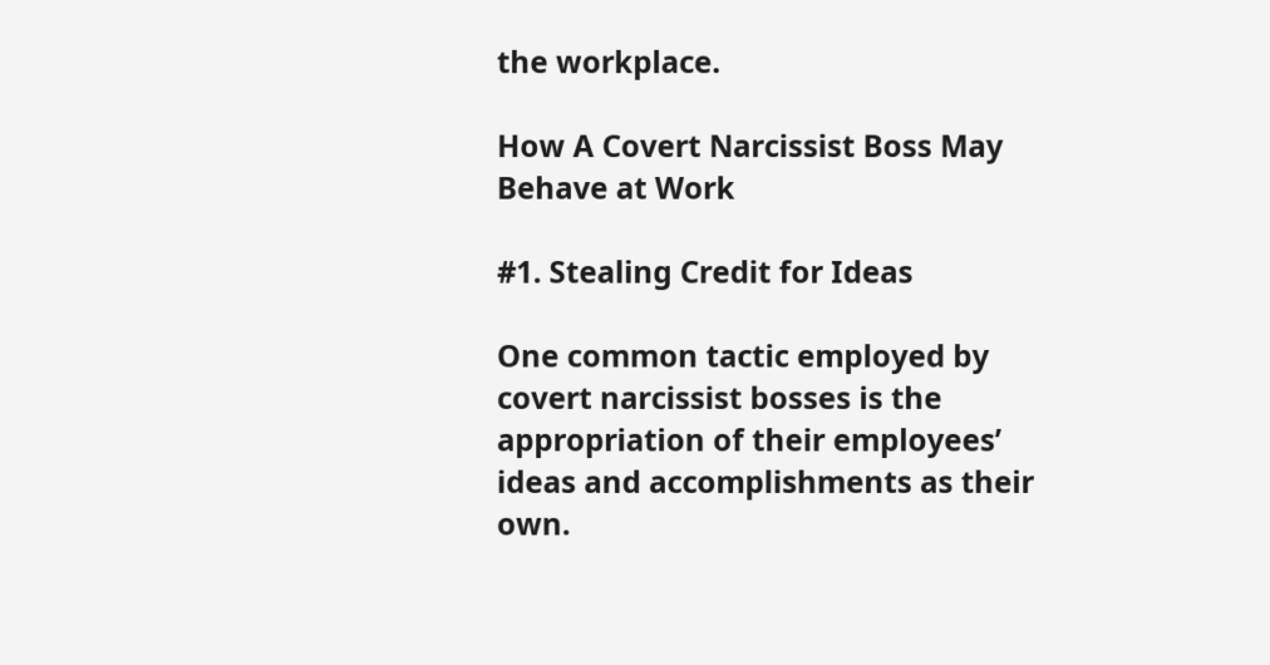the workplace.

How A Covert Narcissist Boss May Behave at Work

#1. Stealing Credit for Ideas

One common tactic employed by covert narcissist bosses is the appropriation of their employees’ ideas and accomplishments as their own.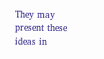They may present these ideas in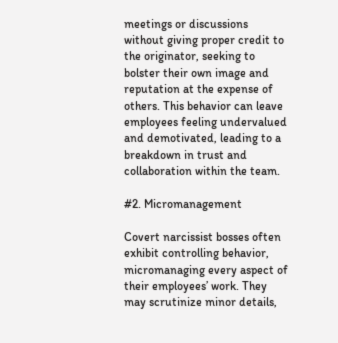meetings or discussions without giving proper credit to the originator, seeking to bolster their own image and reputation at the expense of others. This behavior can leave employees feeling undervalued and demotivated, leading to a breakdown in trust and collaboration within the team.

#2. Micromanagement

Covert narcissist bosses often exhibit controlling behavior, micromanaging every aspect of their employees’ work. They may scrutinize minor details,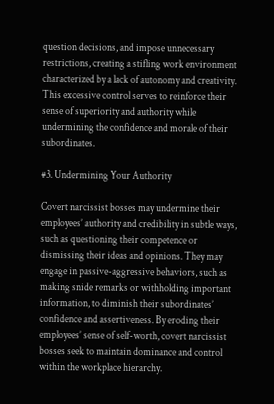question decisions, and impose unnecessary restrictions, creating a stifling work environment characterized by a lack of autonomy and creativity. This excessive control serves to reinforce their sense of superiority and authority while undermining the confidence and morale of their subordinates.

#3. Undermining Your Authority

Covert narcissist bosses may undermine their employees’ authority and credibility in subtle ways, such as questioning their competence or dismissing their ideas and opinions. They may engage in passive-aggressive behaviors, such as making snide remarks or withholding important information, to diminish their subordinates’ confidence and assertiveness. By eroding their employees’ sense of self-worth, covert narcissist bosses seek to maintain dominance and control within the workplace hierarchy.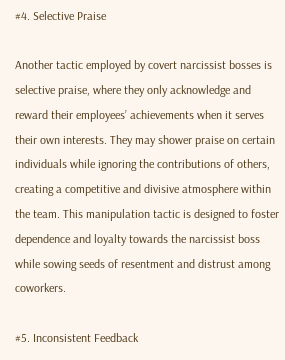#4. Selective Praise

Another tactic employed by covert narcissist bosses is selective praise, where they only acknowledge and reward their employees’ achievements when it serves their own interests. They may shower praise on certain individuals while ignoring the contributions of others, creating a competitive and divisive atmosphere within the team. This manipulation tactic is designed to foster dependence and loyalty towards the narcissist boss while sowing seeds of resentment and distrust among coworkers.

#5. Inconsistent Feedback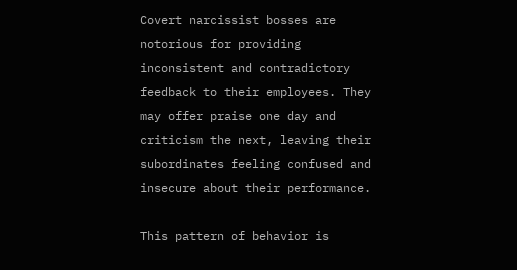Covert narcissist bosses are notorious for providing inconsistent and contradictory feedback to their employees. They may offer praise one day and criticism the next, leaving their subordinates feeling confused and insecure about their performance.

This pattern of behavior is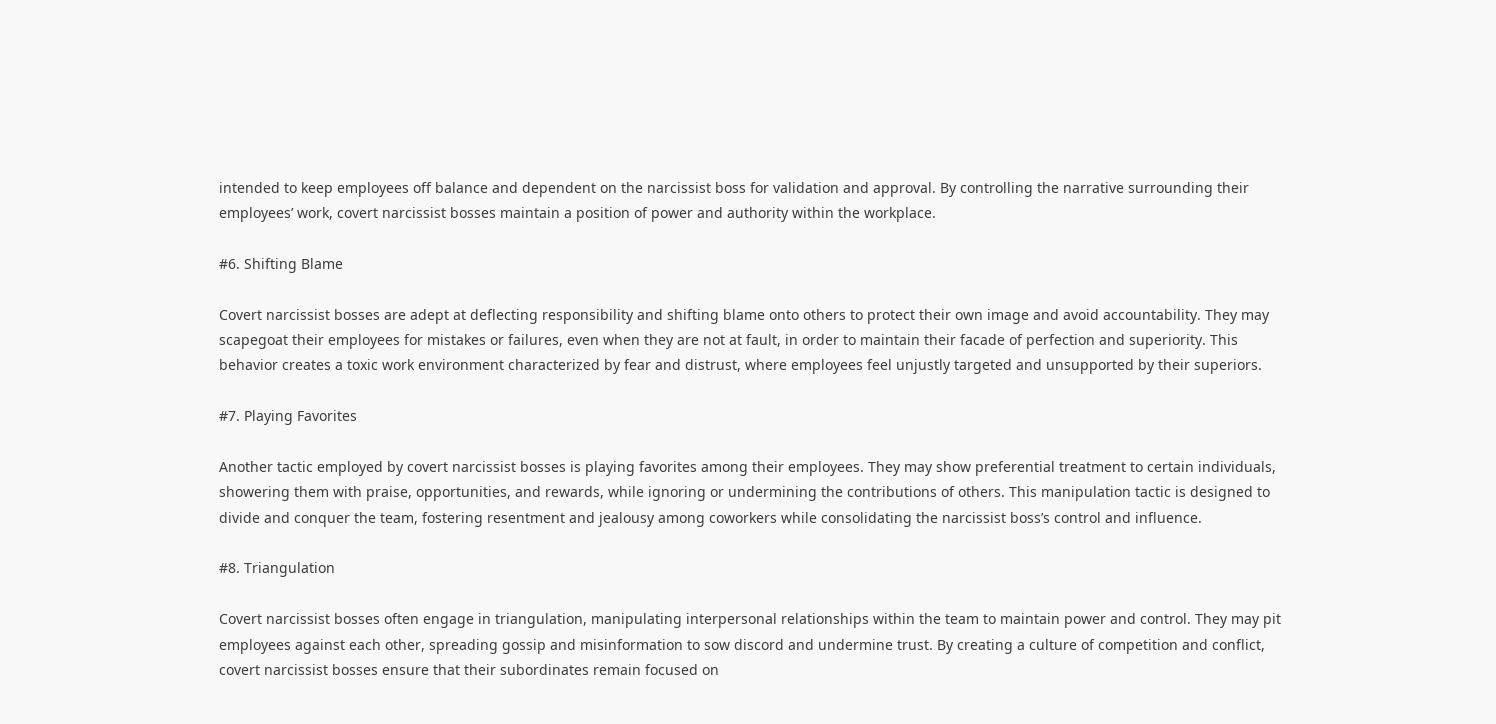intended to keep employees off balance and dependent on the narcissist boss for validation and approval. By controlling the narrative surrounding their employees’ work, covert narcissist bosses maintain a position of power and authority within the workplace.

#6. Shifting Blame

Covert narcissist bosses are adept at deflecting responsibility and shifting blame onto others to protect their own image and avoid accountability. They may scapegoat their employees for mistakes or failures, even when they are not at fault, in order to maintain their facade of perfection and superiority. This behavior creates a toxic work environment characterized by fear and distrust, where employees feel unjustly targeted and unsupported by their superiors.

#7. Playing Favorites

Another tactic employed by covert narcissist bosses is playing favorites among their employees. They may show preferential treatment to certain individuals, showering them with praise, opportunities, and rewards, while ignoring or undermining the contributions of others. This manipulation tactic is designed to divide and conquer the team, fostering resentment and jealousy among coworkers while consolidating the narcissist boss’s control and influence.

#8. Triangulation

Covert narcissist bosses often engage in triangulation, manipulating interpersonal relationships within the team to maintain power and control. They may pit employees against each other, spreading gossip and misinformation to sow discord and undermine trust. By creating a culture of competition and conflict, covert narcissist bosses ensure that their subordinates remain focused on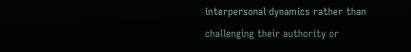interpersonal dynamics rather than challenging their authority or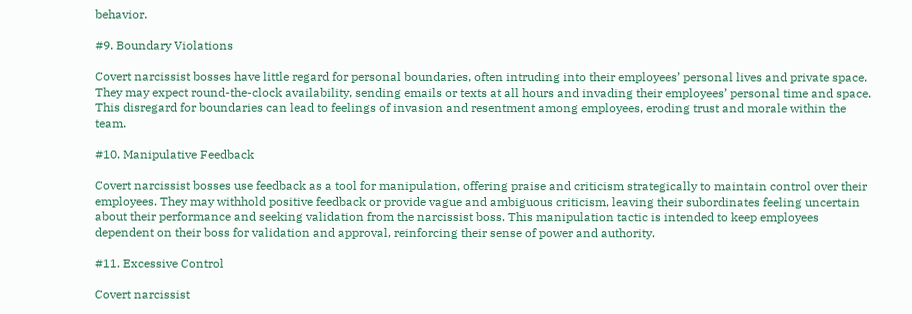behavior.

#9. Boundary Violations

Covert narcissist bosses have little regard for personal boundaries, often intruding into their employees’ personal lives and private space. They may expect round-the-clock availability, sending emails or texts at all hours and invading their employees’ personal time and space. This disregard for boundaries can lead to feelings of invasion and resentment among employees, eroding trust and morale within the team.

#10. Manipulative Feedback

Covert narcissist bosses use feedback as a tool for manipulation, offering praise and criticism strategically to maintain control over their employees. They may withhold positive feedback or provide vague and ambiguous criticism, leaving their subordinates feeling uncertain about their performance and seeking validation from the narcissist boss. This manipulation tactic is intended to keep employees dependent on their boss for validation and approval, reinforcing their sense of power and authority.

#11. Excessive Control

Covert narcissist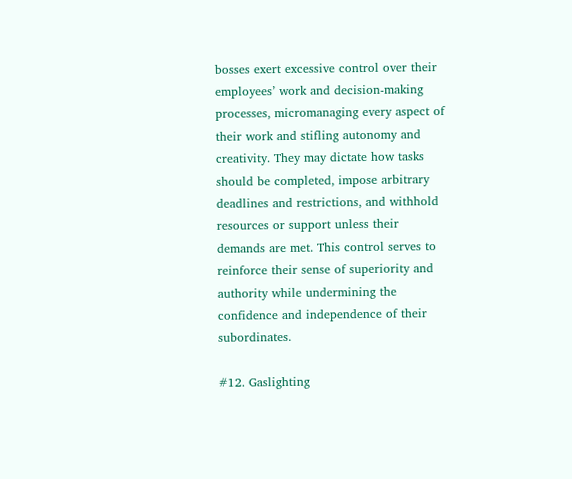bosses exert excessive control over their employees’ work and decision-making processes, micromanaging every aspect of their work and stifling autonomy and creativity. They may dictate how tasks should be completed, impose arbitrary deadlines and restrictions, and withhold resources or support unless their demands are met. This control serves to reinforce their sense of superiority and authority while undermining the confidence and independence of their subordinates.

#12. Gaslighting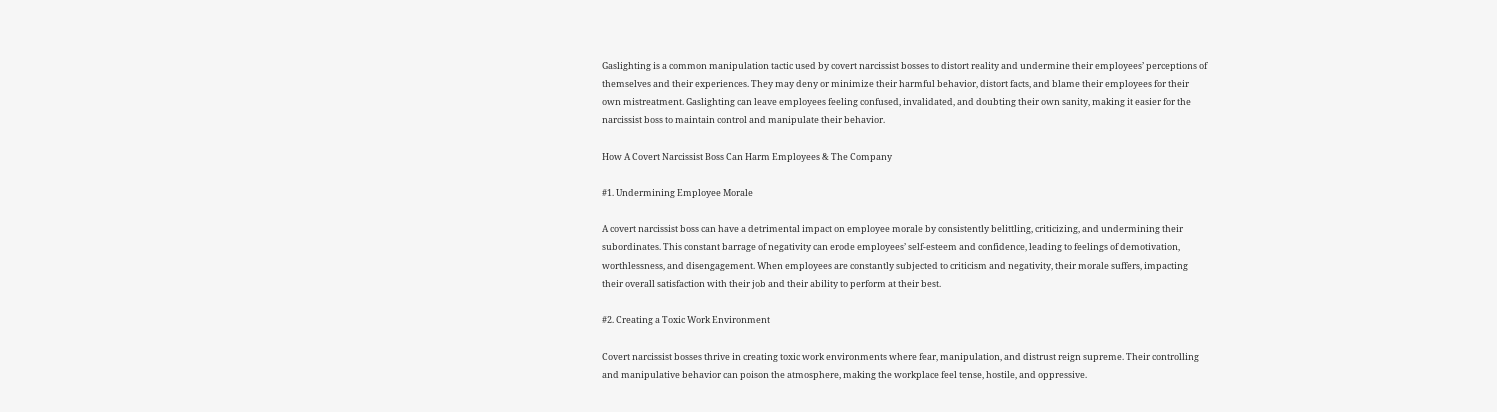Gaslighting is a common manipulation tactic used by covert narcissist bosses to distort reality and undermine their employees’ perceptions of themselves and their experiences. They may deny or minimize their harmful behavior, distort facts, and blame their employees for their own mistreatment. Gaslighting can leave employees feeling confused, invalidated, and doubting their own sanity, making it easier for the narcissist boss to maintain control and manipulate their behavior.

How A Covert Narcissist Boss Can Harm Employees & The Company

#1. Undermining Employee Morale

A covert narcissist boss can have a detrimental impact on employee morale by consistently belittling, criticizing, and undermining their subordinates. This constant barrage of negativity can erode employees’ self-esteem and confidence, leading to feelings of demotivation, worthlessness, and disengagement. When employees are constantly subjected to criticism and negativity, their morale suffers, impacting their overall satisfaction with their job and their ability to perform at their best.

#2. Creating a Toxic Work Environment

Covert narcissist bosses thrive in creating toxic work environments where fear, manipulation, and distrust reign supreme. Their controlling and manipulative behavior can poison the atmosphere, making the workplace feel tense, hostile, and oppressive.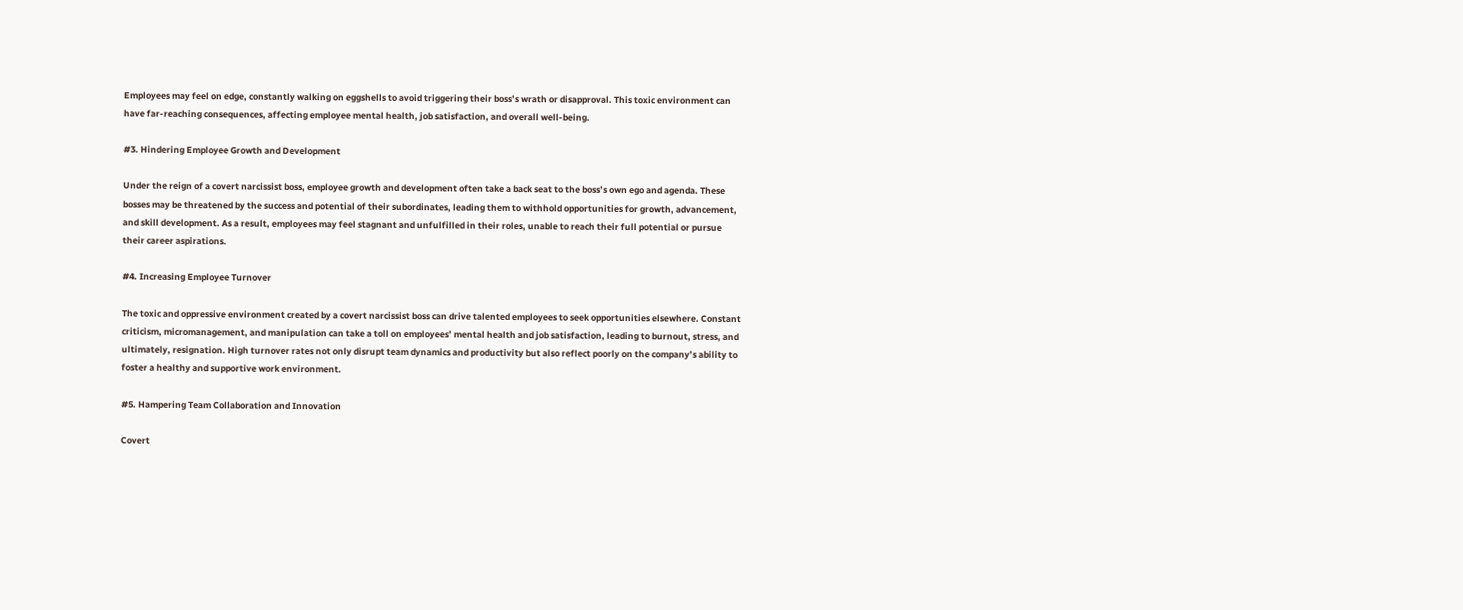Employees may feel on edge, constantly walking on eggshells to avoid triggering their boss’s wrath or disapproval. This toxic environment can have far-reaching consequences, affecting employee mental health, job satisfaction, and overall well-being.

#3. Hindering Employee Growth and Development

Under the reign of a covert narcissist boss, employee growth and development often take a back seat to the boss’s own ego and agenda. These bosses may be threatened by the success and potential of their subordinates, leading them to withhold opportunities for growth, advancement, and skill development. As a result, employees may feel stagnant and unfulfilled in their roles, unable to reach their full potential or pursue their career aspirations.

#4. Increasing Employee Turnover

The toxic and oppressive environment created by a covert narcissist boss can drive talented employees to seek opportunities elsewhere. Constant criticism, micromanagement, and manipulation can take a toll on employees’ mental health and job satisfaction, leading to burnout, stress, and ultimately, resignation. High turnover rates not only disrupt team dynamics and productivity but also reflect poorly on the company’s ability to foster a healthy and supportive work environment.

#5. Hampering Team Collaboration and Innovation

Covert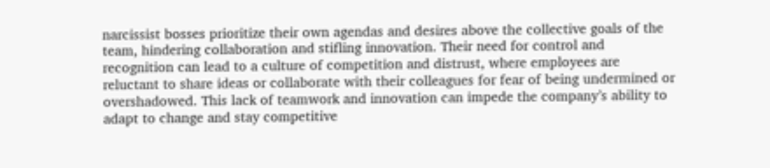narcissist bosses prioritize their own agendas and desires above the collective goals of the team, hindering collaboration and stifling innovation. Their need for control and recognition can lead to a culture of competition and distrust, where employees are reluctant to share ideas or collaborate with their colleagues for fear of being undermined or overshadowed. This lack of teamwork and innovation can impede the company’s ability to adapt to change and stay competitive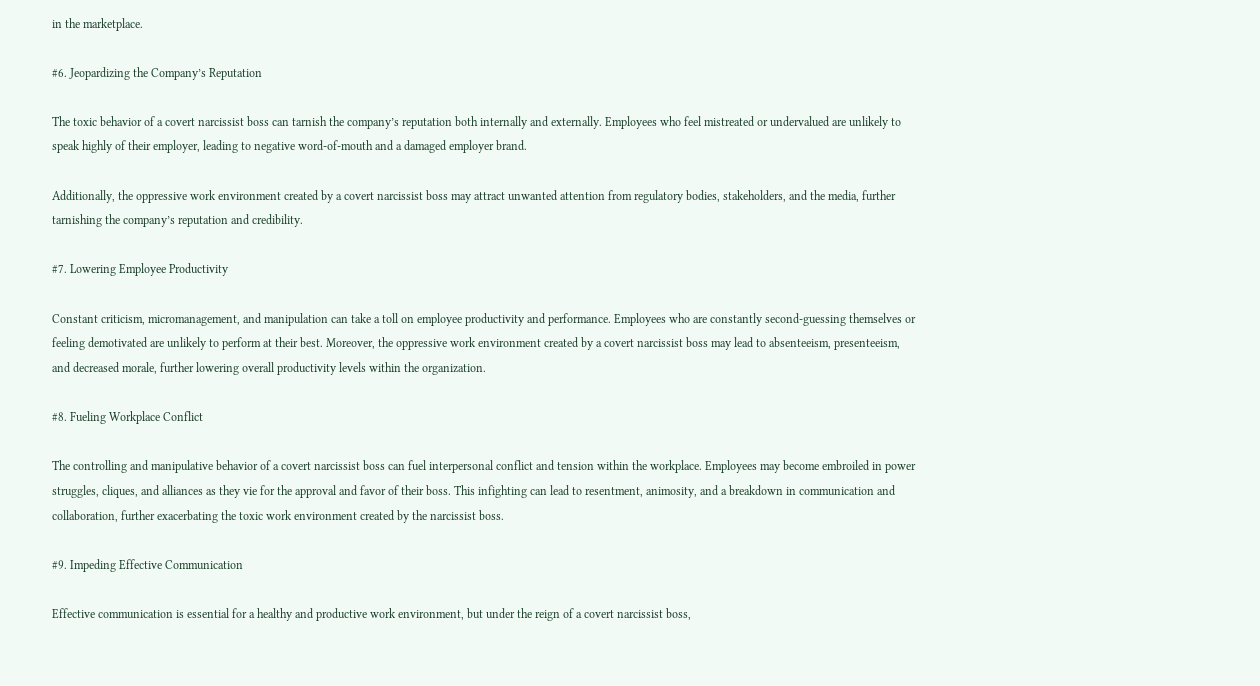in the marketplace.

#6. Jeopardizing the Company’s Reputation

The toxic behavior of a covert narcissist boss can tarnish the company’s reputation both internally and externally. Employees who feel mistreated or undervalued are unlikely to speak highly of their employer, leading to negative word-of-mouth and a damaged employer brand.

Additionally, the oppressive work environment created by a covert narcissist boss may attract unwanted attention from regulatory bodies, stakeholders, and the media, further tarnishing the company’s reputation and credibility.

#7. Lowering Employee Productivity

Constant criticism, micromanagement, and manipulation can take a toll on employee productivity and performance. Employees who are constantly second-guessing themselves or feeling demotivated are unlikely to perform at their best. Moreover, the oppressive work environment created by a covert narcissist boss may lead to absenteeism, presenteeism, and decreased morale, further lowering overall productivity levels within the organization.

#8. Fueling Workplace Conflict

The controlling and manipulative behavior of a covert narcissist boss can fuel interpersonal conflict and tension within the workplace. Employees may become embroiled in power struggles, cliques, and alliances as they vie for the approval and favor of their boss. This infighting can lead to resentment, animosity, and a breakdown in communication and collaboration, further exacerbating the toxic work environment created by the narcissist boss.

#9. Impeding Effective Communication

Effective communication is essential for a healthy and productive work environment, but under the reign of a covert narcissist boss,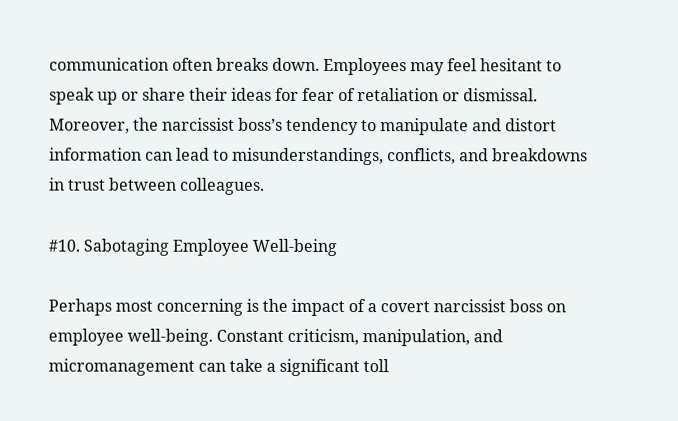communication often breaks down. Employees may feel hesitant to speak up or share their ideas for fear of retaliation or dismissal. Moreover, the narcissist boss’s tendency to manipulate and distort information can lead to misunderstandings, conflicts, and breakdowns in trust between colleagues.

#10. Sabotaging Employee Well-being

Perhaps most concerning is the impact of a covert narcissist boss on employee well-being. Constant criticism, manipulation, and micromanagement can take a significant toll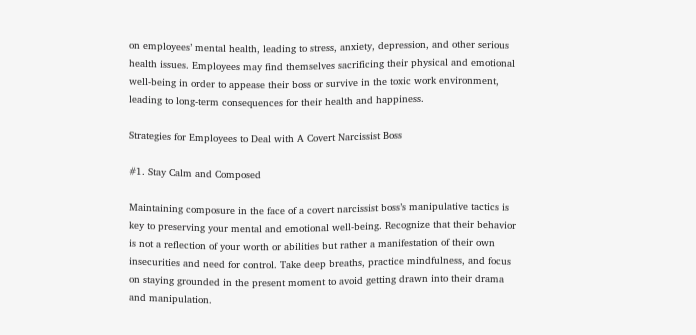on employees’ mental health, leading to stress, anxiety, depression, and other serious health issues. Employees may find themselves sacrificing their physical and emotional well-being in order to appease their boss or survive in the toxic work environment, leading to long-term consequences for their health and happiness.

Strategies for Employees to Deal with A Covert Narcissist Boss

#1. Stay Calm and Composed

Maintaining composure in the face of a covert narcissist boss’s manipulative tactics is key to preserving your mental and emotional well-being. Recognize that their behavior is not a reflection of your worth or abilities but rather a manifestation of their own insecurities and need for control. Take deep breaths, practice mindfulness, and focus on staying grounded in the present moment to avoid getting drawn into their drama and manipulation.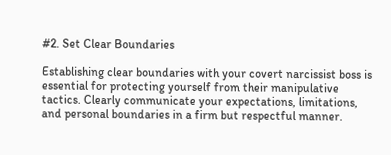#2. Set Clear Boundaries

Establishing clear boundaries with your covert narcissist boss is essential for protecting yourself from their manipulative tactics. Clearly communicate your expectations, limitations, and personal boundaries in a firm but respectful manner.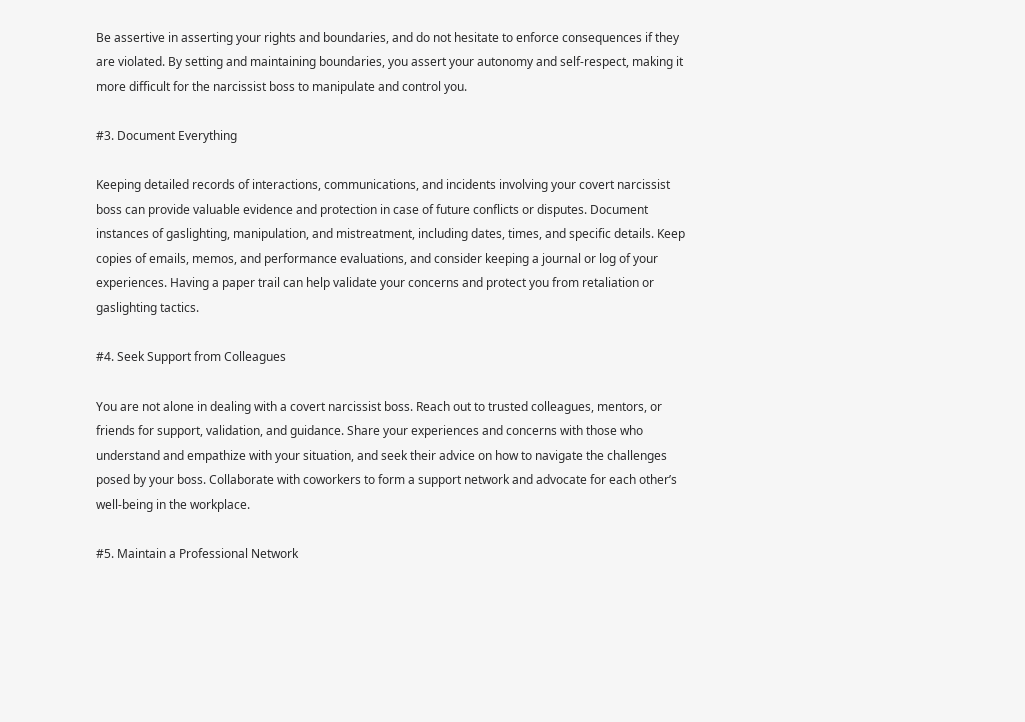Be assertive in asserting your rights and boundaries, and do not hesitate to enforce consequences if they are violated. By setting and maintaining boundaries, you assert your autonomy and self-respect, making it more difficult for the narcissist boss to manipulate and control you.

#3. Document Everything

Keeping detailed records of interactions, communications, and incidents involving your covert narcissist boss can provide valuable evidence and protection in case of future conflicts or disputes. Document instances of gaslighting, manipulation, and mistreatment, including dates, times, and specific details. Keep copies of emails, memos, and performance evaluations, and consider keeping a journal or log of your experiences. Having a paper trail can help validate your concerns and protect you from retaliation or gaslighting tactics.

#4. Seek Support from Colleagues

You are not alone in dealing with a covert narcissist boss. Reach out to trusted colleagues, mentors, or friends for support, validation, and guidance. Share your experiences and concerns with those who understand and empathize with your situation, and seek their advice on how to navigate the challenges posed by your boss. Collaborate with coworkers to form a support network and advocate for each other’s well-being in the workplace.

#5. Maintain a Professional Network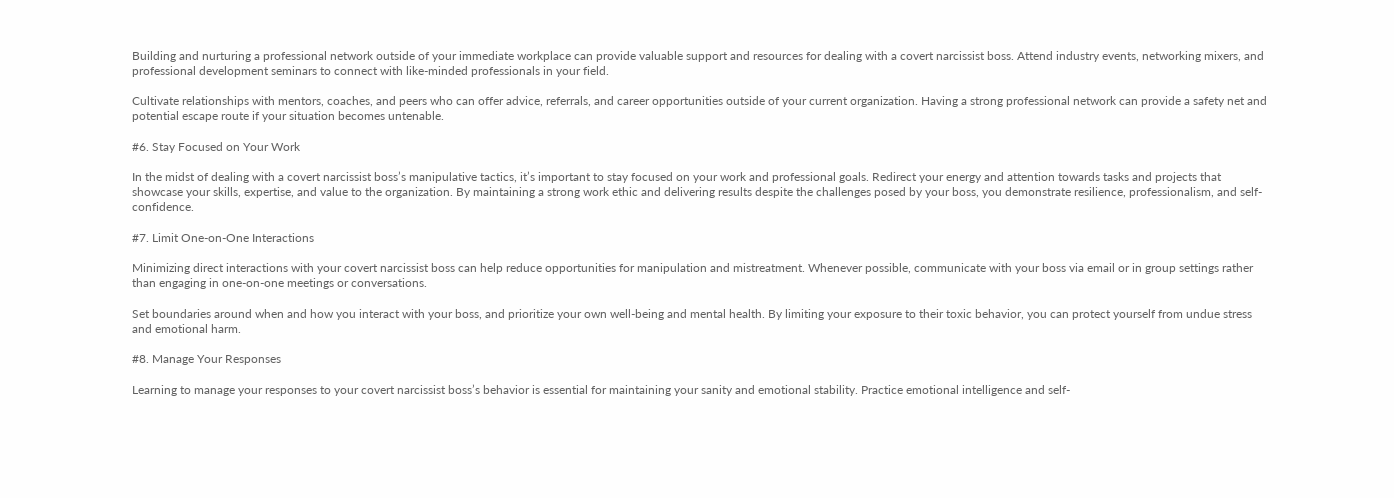Building and nurturing a professional network outside of your immediate workplace can provide valuable support and resources for dealing with a covert narcissist boss. Attend industry events, networking mixers, and professional development seminars to connect with like-minded professionals in your field.

Cultivate relationships with mentors, coaches, and peers who can offer advice, referrals, and career opportunities outside of your current organization. Having a strong professional network can provide a safety net and potential escape route if your situation becomes untenable.

#6. Stay Focused on Your Work

In the midst of dealing with a covert narcissist boss’s manipulative tactics, it’s important to stay focused on your work and professional goals. Redirect your energy and attention towards tasks and projects that showcase your skills, expertise, and value to the organization. By maintaining a strong work ethic and delivering results despite the challenges posed by your boss, you demonstrate resilience, professionalism, and self-confidence.

#7. Limit One-on-One Interactions

Minimizing direct interactions with your covert narcissist boss can help reduce opportunities for manipulation and mistreatment. Whenever possible, communicate with your boss via email or in group settings rather than engaging in one-on-one meetings or conversations.

Set boundaries around when and how you interact with your boss, and prioritize your own well-being and mental health. By limiting your exposure to their toxic behavior, you can protect yourself from undue stress and emotional harm.

#8. Manage Your Responses

Learning to manage your responses to your covert narcissist boss’s behavior is essential for maintaining your sanity and emotional stability. Practice emotional intelligence and self-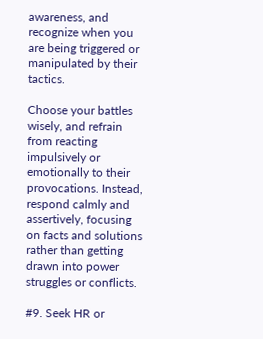awareness, and recognize when you are being triggered or manipulated by their tactics.

Choose your battles wisely, and refrain from reacting impulsively or emotionally to their provocations. Instead, respond calmly and assertively, focusing on facts and solutions rather than getting drawn into power struggles or conflicts.

#9. Seek HR or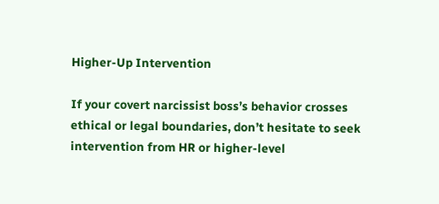Higher-Up Intervention

If your covert narcissist boss’s behavior crosses ethical or legal boundaries, don’t hesitate to seek intervention from HR or higher-level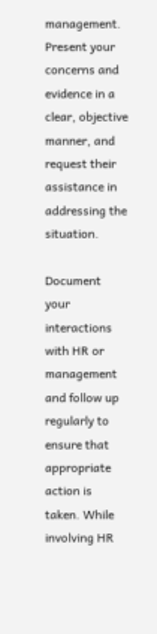management. Present your concerns and evidence in a clear, objective manner, and request their assistance in addressing the situation.

Document your interactions with HR or management and follow up regularly to ensure that appropriate action is taken. While involving HR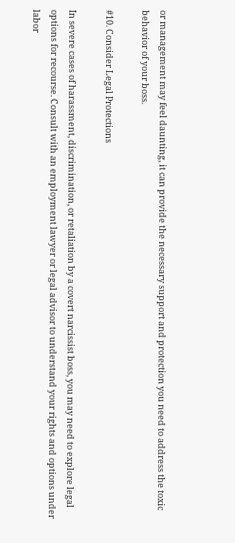or management may feel daunting, it can provide the necessary support and protection you need to address the toxic behavior of your boss.

#10. Consider Legal Protections

In severe cases of harassment, discrimination, or retaliation by a covert narcissist boss, you may need to explore legal options for recourse. Consult with an employment lawyer or legal advisor to understand your rights and options under labor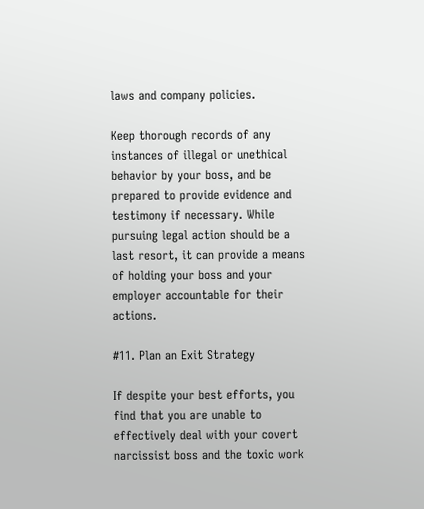laws and company policies.

Keep thorough records of any instances of illegal or unethical behavior by your boss, and be prepared to provide evidence and testimony if necessary. While pursuing legal action should be a last resort, it can provide a means of holding your boss and your employer accountable for their actions.

#11. Plan an Exit Strategy

If despite your best efforts, you find that you are unable to effectively deal with your covert narcissist boss and the toxic work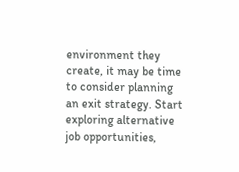environment they create, it may be time to consider planning an exit strategy. Start exploring alternative job opportunities,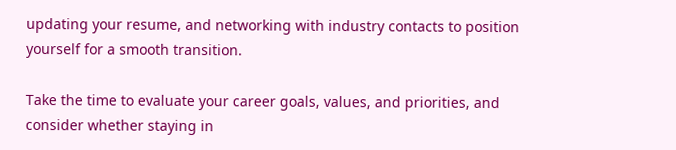updating your resume, and networking with industry contacts to position yourself for a smooth transition.

Take the time to evaluate your career goals, values, and priorities, and consider whether staying in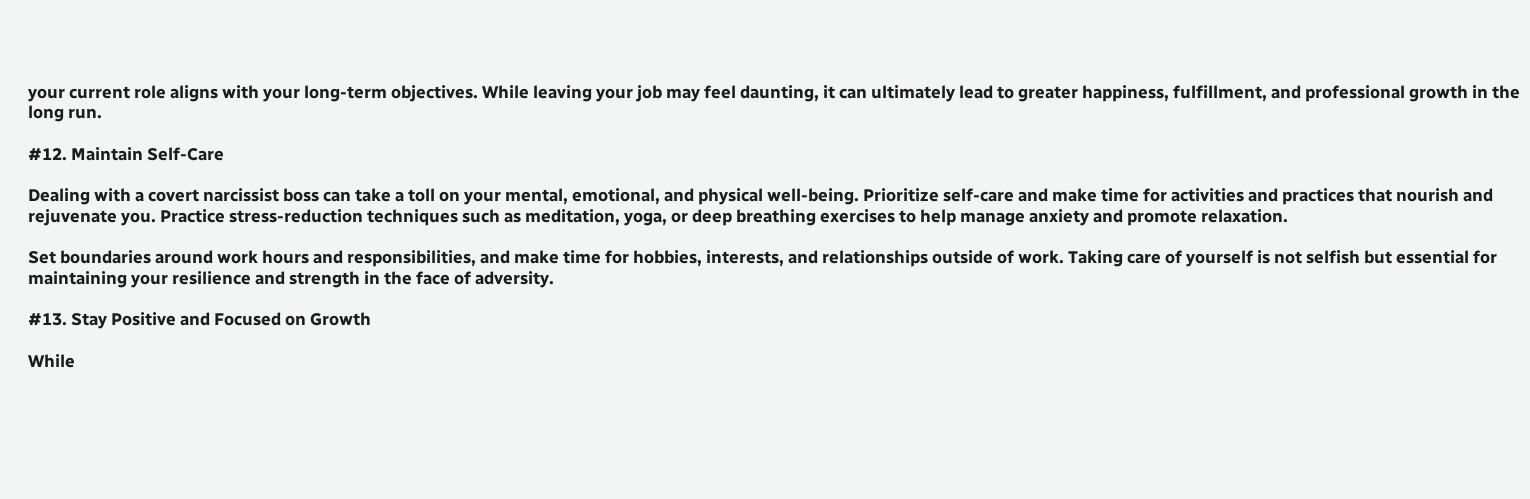your current role aligns with your long-term objectives. While leaving your job may feel daunting, it can ultimately lead to greater happiness, fulfillment, and professional growth in the long run.

#12. Maintain Self-Care

Dealing with a covert narcissist boss can take a toll on your mental, emotional, and physical well-being. Prioritize self-care and make time for activities and practices that nourish and rejuvenate you. Practice stress-reduction techniques such as meditation, yoga, or deep breathing exercises to help manage anxiety and promote relaxation.

Set boundaries around work hours and responsibilities, and make time for hobbies, interests, and relationships outside of work. Taking care of yourself is not selfish but essential for maintaining your resilience and strength in the face of adversity.

#13. Stay Positive and Focused on Growth

While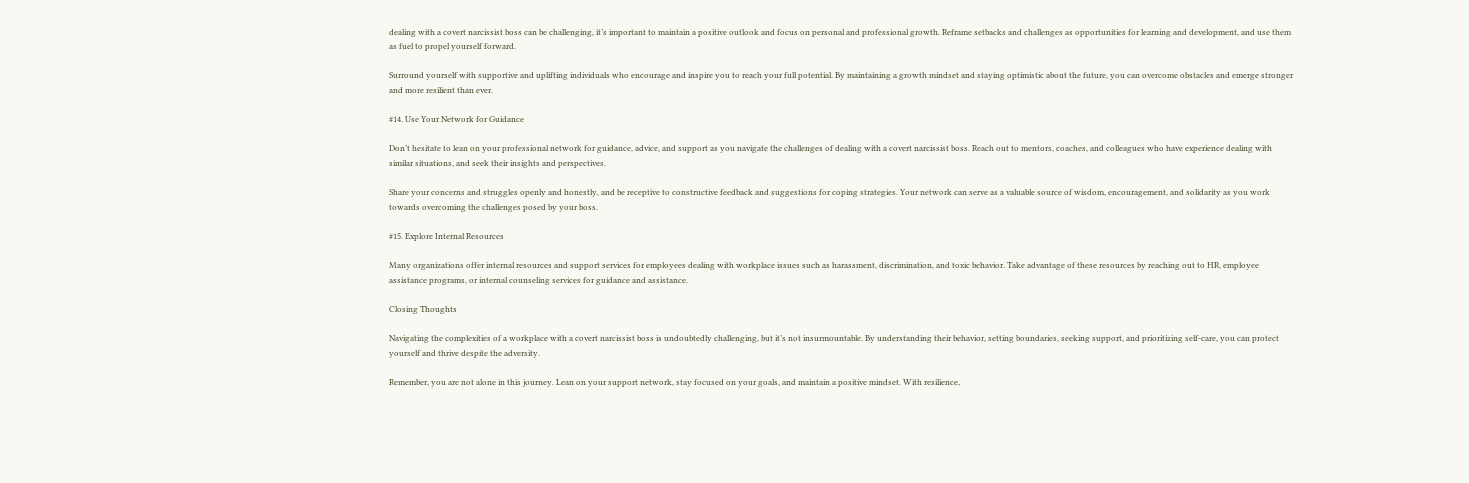dealing with a covert narcissist boss can be challenging, it’s important to maintain a positive outlook and focus on personal and professional growth. Reframe setbacks and challenges as opportunities for learning and development, and use them as fuel to propel yourself forward.

Surround yourself with supportive and uplifting individuals who encourage and inspire you to reach your full potential. By maintaining a growth mindset and staying optimistic about the future, you can overcome obstacles and emerge stronger and more resilient than ever.

#14. Use Your Network for Guidance

Don’t hesitate to lean on your professional network for guidance, advice, and support as you navigate the challenges of dealing with a covert narcissist boss. Reach out to mentors, coaches, and colleagues who have experience dealing with similar situations, and seek their insights and perspectives.

Share your concerns and struggles openly and honestly, and be receptive to constructive feedback and suggestions for coping strategies. Your network can serve as a valuable source of wisdom, encouragement, and solidarity as you work towards overcoming the challenges posed by your boss.

#15. Explore Internal Resources

Many organizations offer internal resources and support services for employees dealing with workplace issues such as harassment, discrimination, and toxic behavior. Take advantage of these resources by reaching out to HR, employee assistance programs, or internal counseling services for guidance and assistance.

Closing Thoughts

Navigating the complexities of a workplace with a covert narcissist boss is undoubtedly challenging, but it’s not insurmountable. By understanding their behavior, setting boundaries, seeking support, and prioritizing self-care, you can protect yourself and thrive despite the adversity.

Remember, you are not alone in this journey. Lean on your support network, stay focused on your goals, and maintain a positive mindset. With resilience,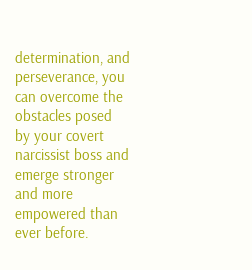determination, and perseverance, you can overcome the obstacles posed by your covert narcissist boss and emerge stronger and more empowered than ever before.